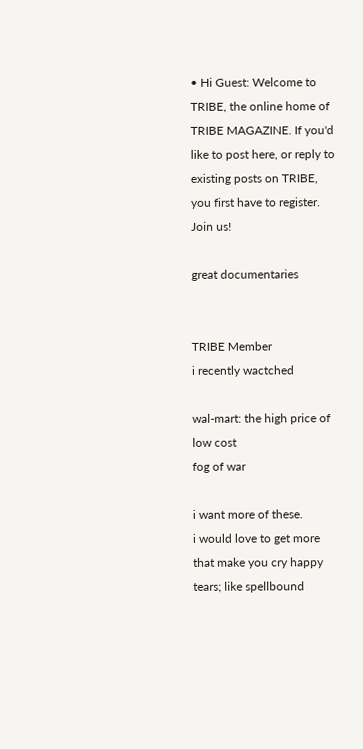• Hi Guest: Welcome to TRIBE, the online home of TRIBE MAGAZINE. If you'd like to post here, or reply to existing posts on TRIBE, you first have to register. Join us!

great documentaries


TRIBE Member
i recently wactched

wal-mart: the high price of low cost
fog of war

i want more of these.
i would love to get more that make you cry happy tears; like spellbound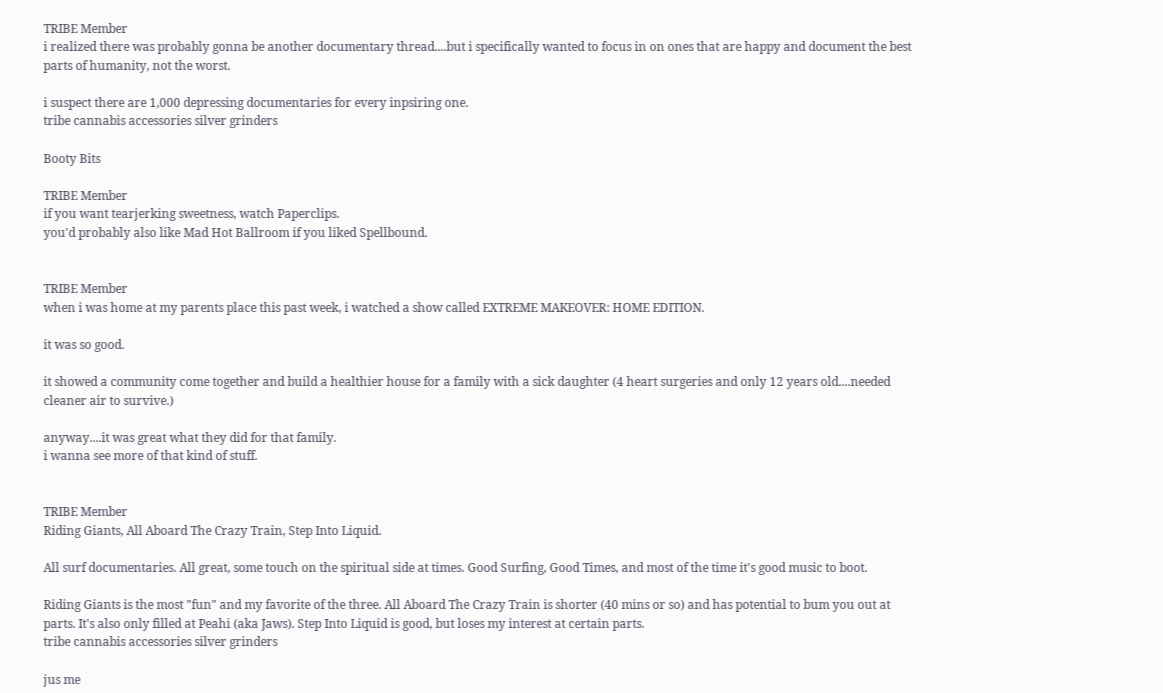TRIBE Member
i realized there was probably gonna be another documentary thread....but i specifically wanted to focus in on ones that are happy and document the best parts of humanity, not the worst.

i suspect there are 1,000 depressing documentaries for every inpsiring one.
tribe cannabis accessories silver grinders

Booty Bits

TRIBE Member
if you want tearjerking sweetness, watch Paperclips.
you'd probably also like Mad Hot Ballroom if you liked Spellbound.


TRIBE Member
when i was home at my parents place this past week, i watched a show called EXTREME MAKEOVER: HOME EDITION.

it was so good.

it showed a community come together and build a healthier house for a family with a sick daughter (4 heart surgeries and only 12 years old....needed cleaner air to survive.)

anyway....it was great what they did for that family.
i wanna see more of that kind of stuff.


TRIBE Member
Riding Giants, All Aboard The Crazy Train, Step Into Liquid.

All surf documentaries. All great, some touch on the spiritual side at times. Good Surfing, Good Times, and most of the time it's good music to boot.

Riding Giants is the most "fun" and my favorite of the three. All Aboard The Crazy Train is shorter (40 mins or so) and has potential to bum you out at parts. It's also only filled at Peahi (aka Jaws). Step Into Liquid is good, but loses my interest at certain parts.
tribe cannabis accessories silver grinders

jus me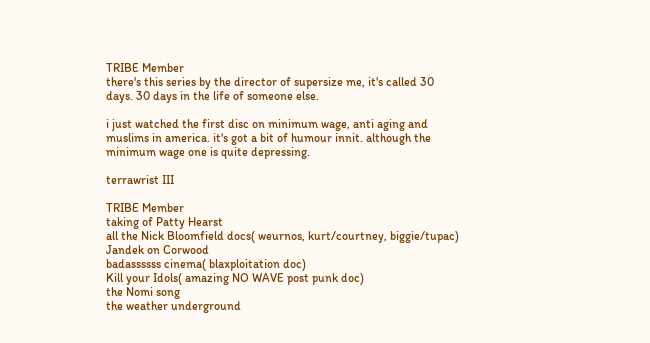TRIBE Member
there's this series by the director of supersize me, it's called 30 days. 30 days in the life of someone else.

i just watched the first disc on minimum wage, anti aging and muslims in america. it's got a bit of humour innit. although the minimum wage one is quite depressing.

terrawrist III

TRIBE Member
taking of Patty Hearst
all the Nick Bloomfield docs( weurnos, kurt/courtney, biggie/tupac)
Jandek on Corwood
badassssss cinema( blaxploitation doc)
Kill your Idols( amazing NO WAVE post punk doc)
the Nomi song
the weather underground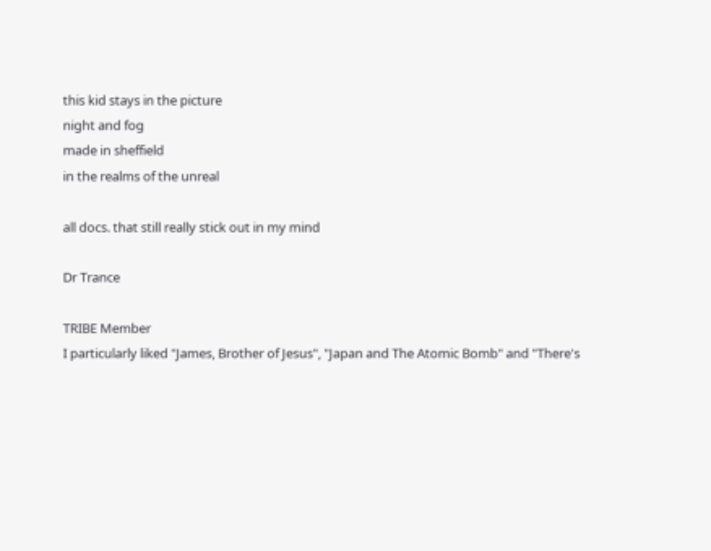this kid stays in the picture
night and fog
made in sheffield
in the realms of the unreal

all docs. that still really stick out in my mind

Dr Trance

TRIBE Member
I particularly liked "James, Brother of Jesus", "Japan and The Atomic Bomb" and "There's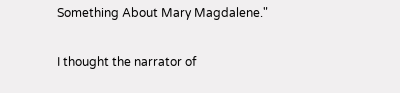Something About Mary Magdalene."

I thought the narrator of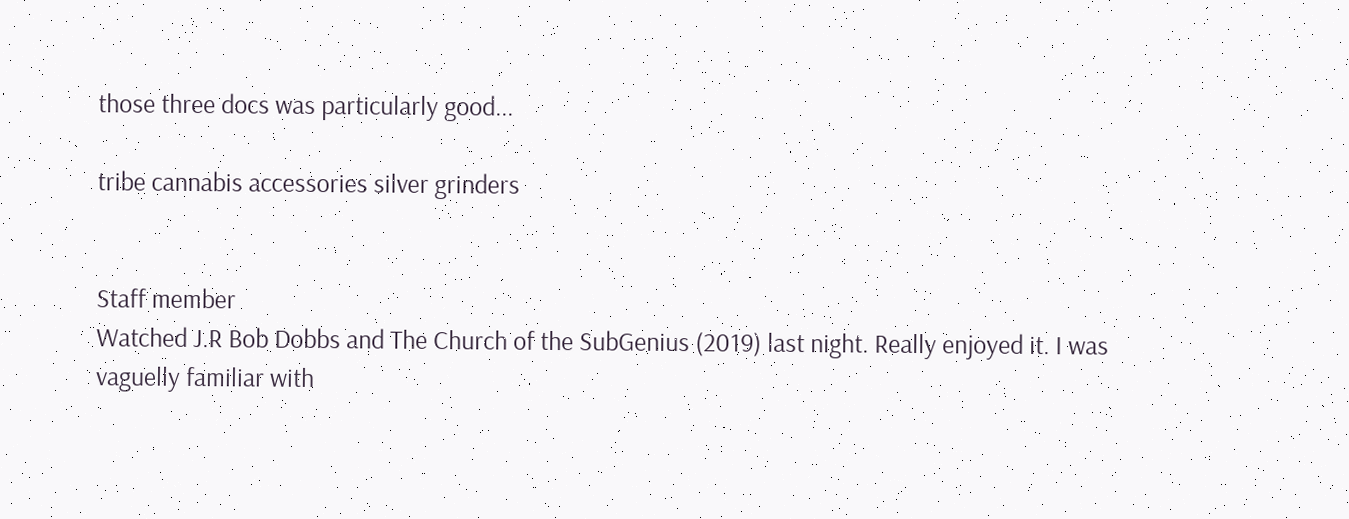those three docs was particularly good...

tribe cannabis accessories silver grinders


Staff member
Watched J.R Bob Dobbs and The Church of the SubGenius (2019) last night. Really enjoyed it. I was vaguelly familiar with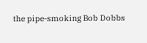the pipe-smoking Bob Dobbs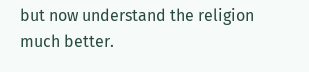but now understand the religion much better.